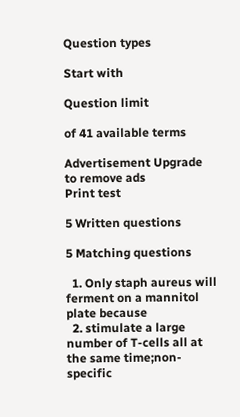Question types

Start with

Question limit

of 41 available terms

Advertisement Upgrade to remove ads
Print test

5 Written questions

5 Matching questions

  1. Only staph aureus will ferment on a mannitol plate because
  2. stimulate a large number of T-cells all at the same time;non-specific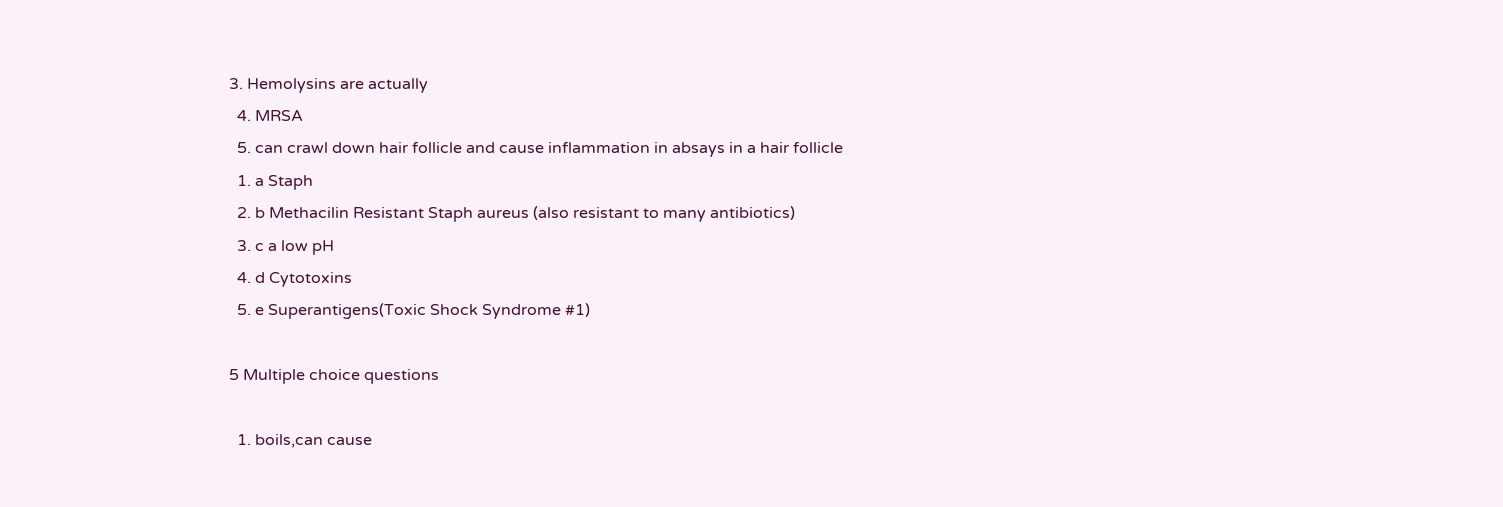3. Hemolysins are actually
  4. MRSA
  5. can crawl down hair follicle and cause inflammation in absays in a hair follicle
  1. a Staph
  2. b Methacilin Resistant Staph aureus (also resistant to many antibiotics)
  3. c a low pH
  4. d Cytotoxins
  5. e Superantigens(Toxic Shock Syndrome #1)

5 Multiple choice questions

  1. boils,can cause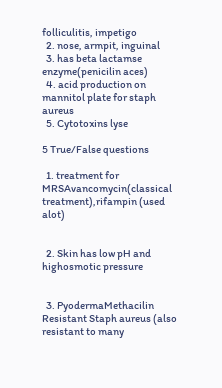folliculitis, impetigo
  2. nose, armpit, inguinal
  3. has beta lactamse enzyme(penicilin aces)
  4. acid production on mannitol plate for staph aureus
  5. Cytotoxins lyse

5 True/False questions

  1. treatment for MRSAvancomycin(classical treatment),rifampin (used alot)


  2. Skin has low pH and highosmotic pressure


  3. PyodermaMethacilin Resistant Staph aureus (also resistant to many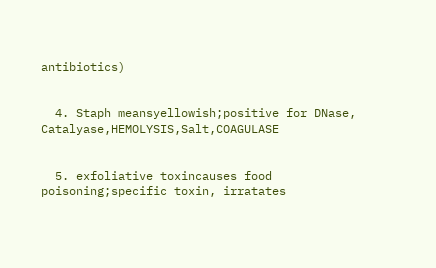antibiotics)


  4. Staph meansyellowish;positive for DNase, Catalyase,HEMOLYSIS,Salt,COAGULASE


  5. exfoliative toxincauses food poisoning;specific toxin, irratates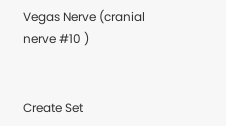Vegas Nerve (cranial nerve #10 )


Create Set